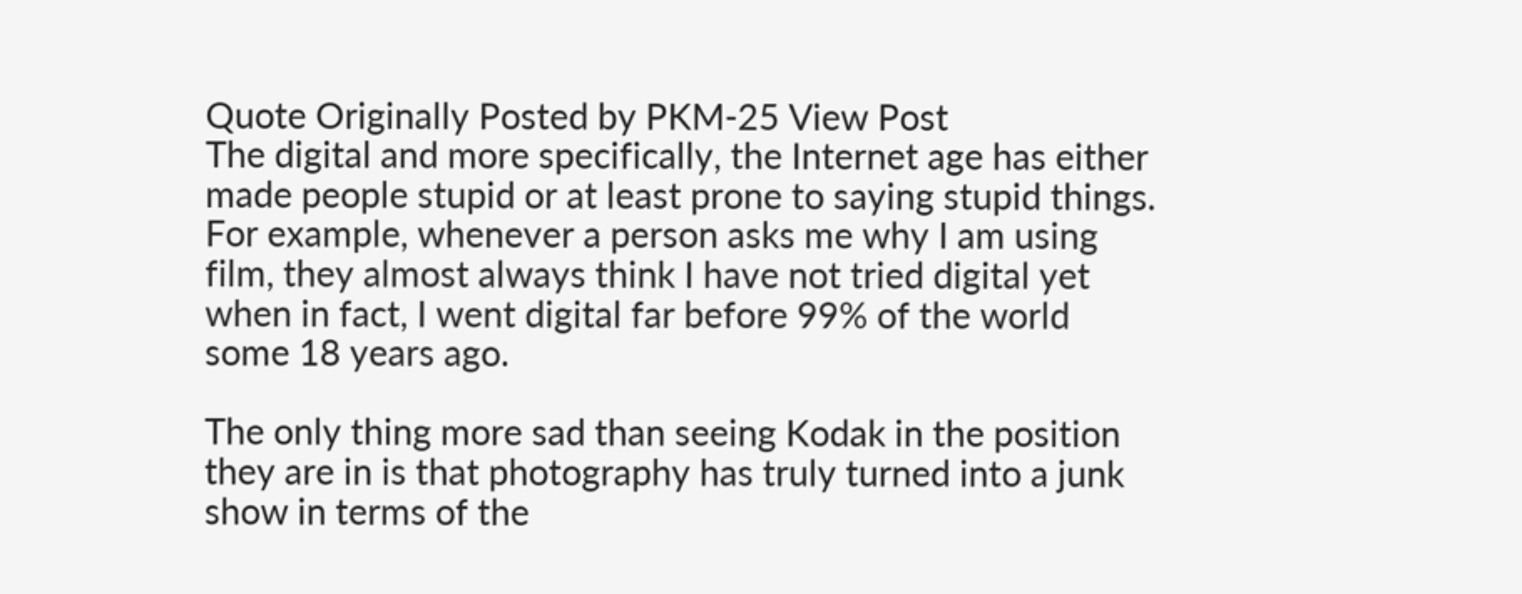Quote Originally Posted by PKM-25 View Post
The digital and more specifically, the Internet age has either made people stupid or at least prone to saying stupid things. For example, whenever a person asks me why I am using film, they almost always think I have not tried digital yet when in fact, I went digital far before 99% of the world some 18 years ago.

The only thing more sad than seeing Kodak in the position they are in is that photography has truly turned into a junk show in terms of the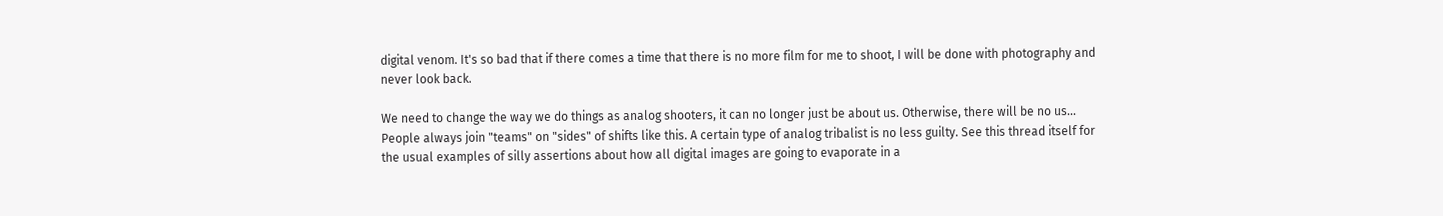digital venom. It's so bad that if there comes a time that there is no more film for me to shoot, I will be done with photography and never look back.

We need to change the way we do things as analog shooters, it can no longer just be about us. Otherwise, there will be no us...
People always join "teams" on "sides" of shifts like this. A certain type of analog tribalist is no less guilty. See this thread itself for the usual examples of silly assertions about how all digital images are going to evaporate in a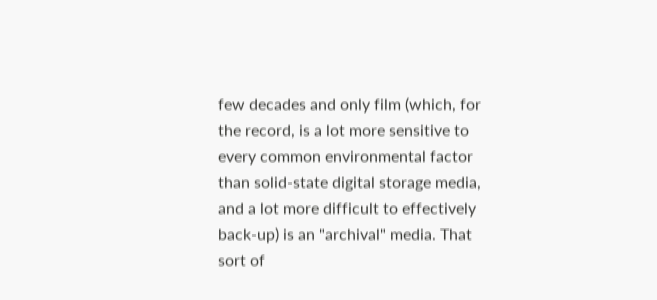few decades and only film (which, for the record, is a lot more sensitive to every common environmental factor than solid-state digital storage media, and a lot more difficult to effectively back-up) is an "archival" media. That sort of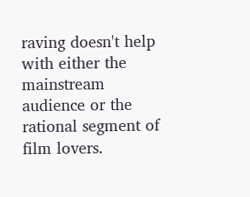raving doesn't help with either the mainstream audience or the rational segment of film lovers.